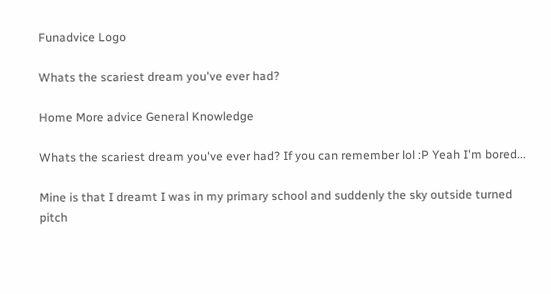Funadvice Logo

Whats the scariest dream you've ever had?

Home More advice General Knowledge

Whats the scariest dream you've ever had? If you can remember lol :P Yeah I'm bored...

Mine is that I dreamt I was in my primary school and suddenly the sky outside turned pitch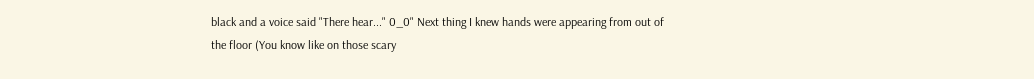black and a voice said "There hear..." 0_0" Next thing I knew hands were appearing from out of the floor (You know like on those scary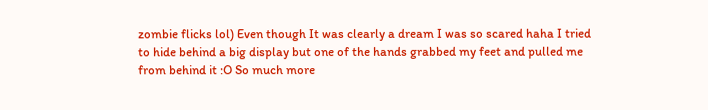zombie flicks lol) Even though It was clearly a dream I was so scared haha I tried to hide behind a big display but one of the hands grabbed my feet and pulled me from behind it :O So much more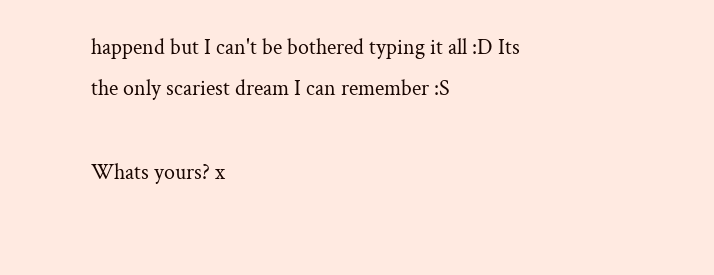happend but I can't be bothered typing it all :D Its the only scariest dream I can remember :S

Whats yours? x